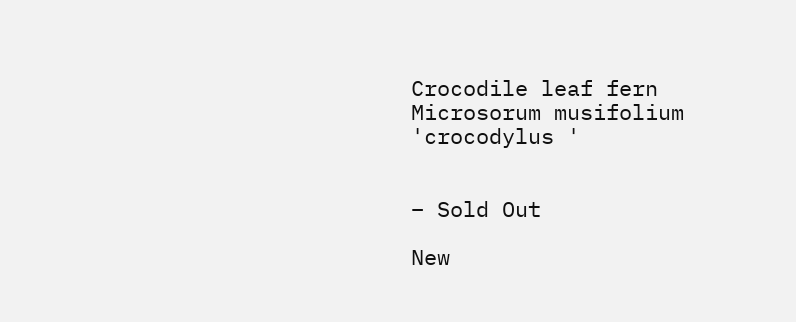Crocodile leaf fern Microsorum musifolium 'crocodylus '


– Sold Out

New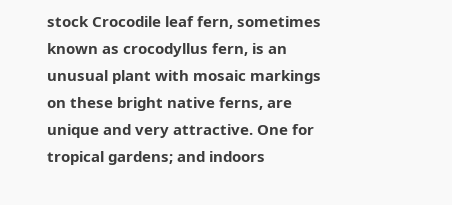stock Crocodile leaf fern, sometimes known as crocodyllus fern, is an unusual plant with mosaic markings on these bright native ferns, are unique and very attractive. One for tropical gardens; and indoors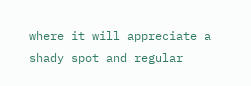where it will appreciate a shady spot and regular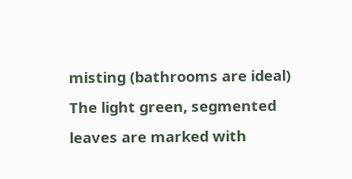misting (bathrooms are ideal) The light green, segmented leaves are marked with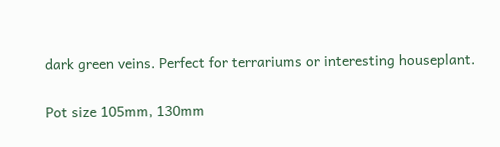dark green veins. Perfect for terrariums or interesting houseplant.

Pot size 105mm, 130mm